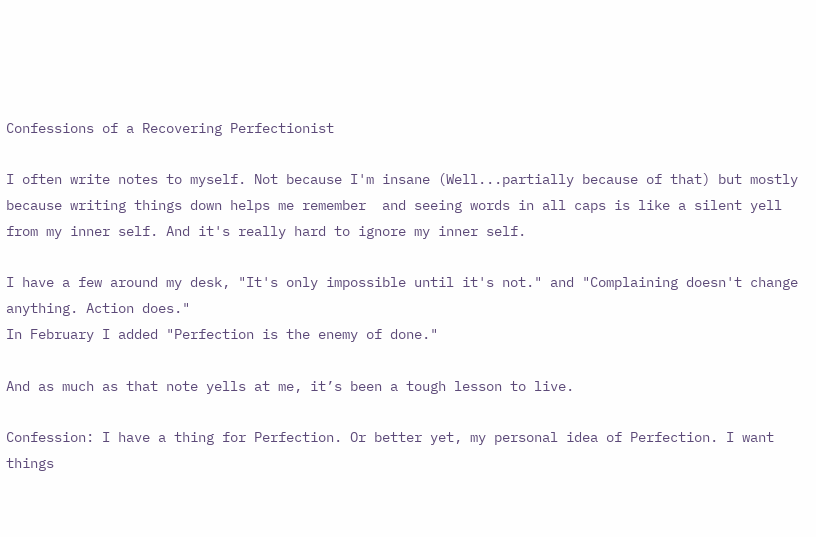Confessions of a Recovering Perfectionist

I often write notes to myself. Not because I'm insane (Well...partially because of that) but mostly because writing things down helps me remember  and seeing words in all caps is like a silent yell from my inner self. And it's really hard to ignore my inner self.

I have a few around my desk, "It's only impossible until it's not." and "Complaining doesn't change anything. Action does."
In February I added "Perfection is the enemy of done."

And as much as that note yells at me, it’s been a tough lesson to live.

Confession: I have a thing for Perfection. Or better yet, my personal idea of Perfection. I want things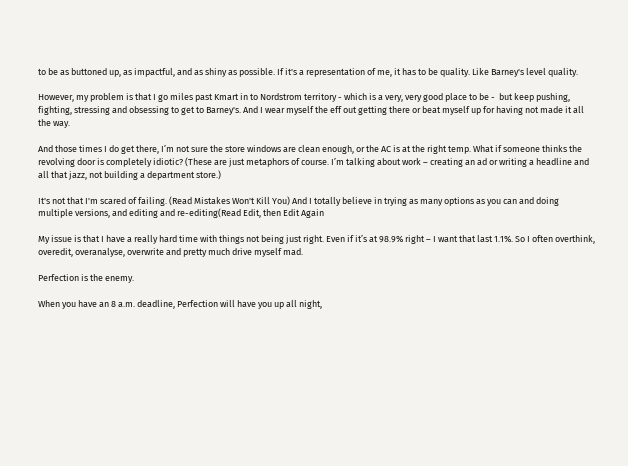to be as buttoned up, as impactful, and as shiny as possible. If it's a representation of me, it has to be quality. Like Barney's level quality.

However, my problem is that I go miles past Kmart in to Nordstrom territory - which is a very, very good place to be -  but keep pushing, fighting, stressing and obsessing to get to Barney's. And I wear myself the eff out getting there or beat myself up for having not made it all the way.

And those times I do get there, I’m not sure the store windows are clean enough, or the AC is at the right temp. What if someone thinks the revolving door is completely idiotic? (These are just metaphors of course. I’m talking about work – creating an ad or writing a headline and all that jazz, not building a department store.)

It's not that I'm scared of failing. (Read Mistakes Won't Kill You) And I totally believe in trying as many options as you can and doing multiple versions, and editing and re-editing(Read Edit, then Edit Again

My issue is that I have a really hard time with things not being just right. Even if it’s at 98.9% right – I want that last 1.1%. So I often overthink, overedit, overanalyse, overwrite and pretty much drive myself mad.

Perfection is the enemy.

When you have an 8 a.m. deadline, Perfection will have you up all night,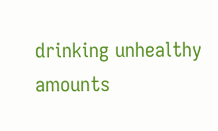drinking unhealthy amounts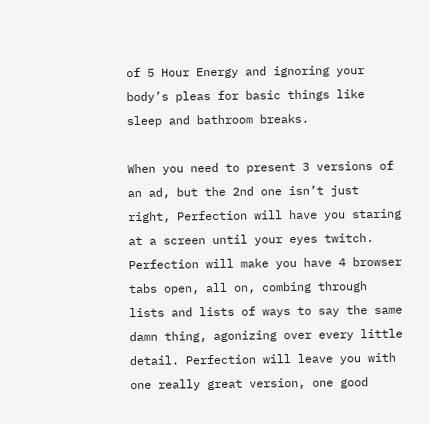of 5 Hour Energy and ignoring your body’s pleas for basic things like sleep and bathroom breaks.

When you need to present 3 versions of an ad, but the 2nd one isn’t just right, Perfection will have you staring at a screen until your eyes twitch. Perfection will make you have 4 browser tabs open, all on, combing through lists and lists of ways to say the same damn thing, agonizing over every little detail. Perfection will leave you with one really great version, one good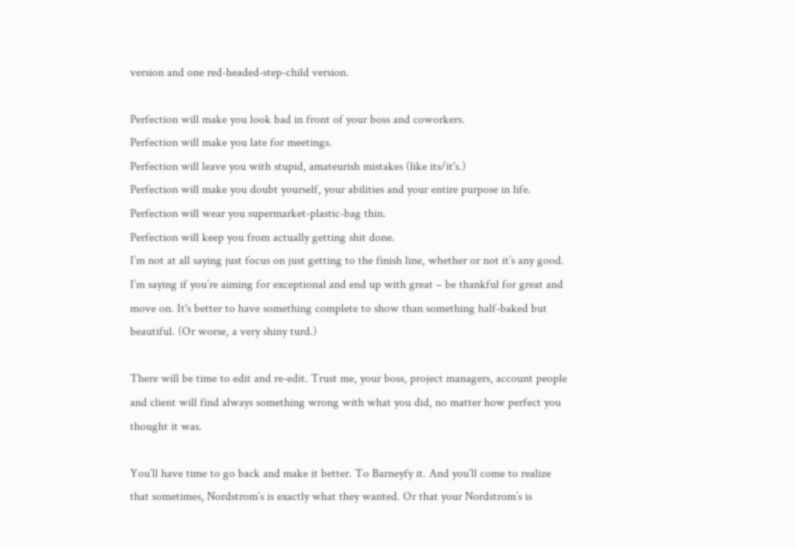version and one red-headed-step-child version.

Perfection will make you look bad in front of your boss and coworkers.
Perfection will make you late for meetings.
Perfection will leave you with stupid, amateurish mistakes (like its/it's.)
Perfection will make you doubt yourself, your abilities and your entire purpose in life.
Perfection will wear you supermarket-plastic-bag thin.
Perfection will keep you from actually getting shit done.
I’m not at all saying just focus on just getting to the finish line, whether or not it’s any good. I’m saying if you’re aiming for exceptional and end up with great – be thankful for great and move on. It's better to have something complete to show than something half-baked but beautiful. (Or worse, a very shiny turd.)

There will be time to edit and re-edit. Trust me, your boss, project managers, account people and client will find always something wrong with what you did, no matter how perfect you thought it was.

You’ll have time to go back and make it better. To Barneyfy it. And you’ll come to realize that sometimes, Nordstrom’s is exactly what they wanted. Or that your Nordstrom’s is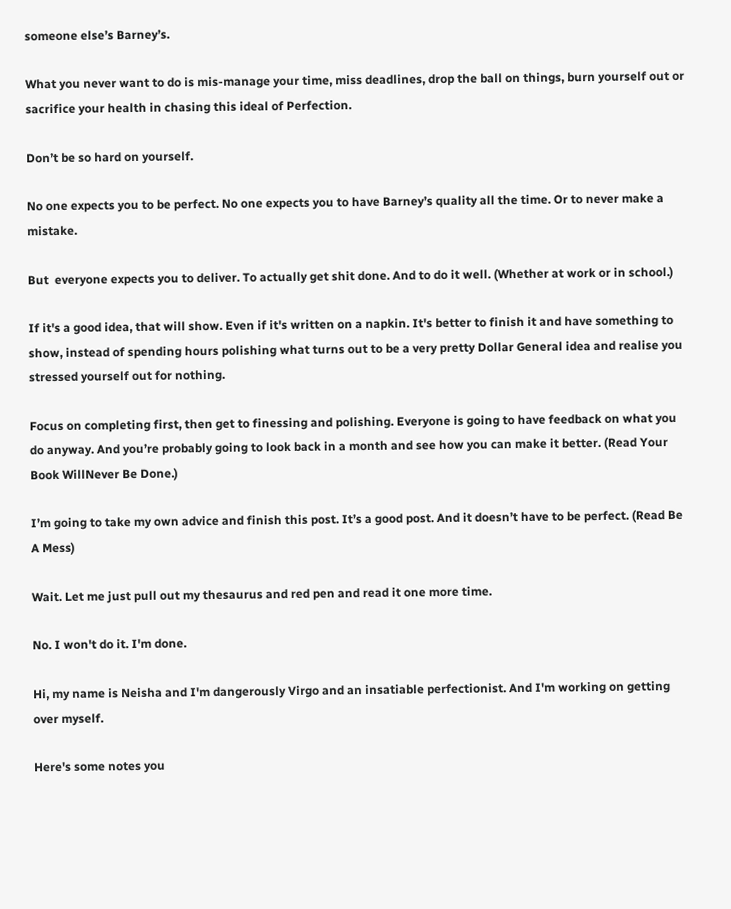someone else’s Barney’s.

What you never want to do is mis-manage your time, miss deadlines, drop the ball on things, burn yourself out or sacrifice your health in chasing this ideal of Perfection.

Don’t be so hard on yourself.

No one expects you to be perfect. No one expects you to have Barney’s quality all the time. Or to never make a mistake.

But  everyone expects you to deliver. To actually get shit done. And to do it well. (Whether at work or in school.)

If it's a good idea, that will show. Even if it's written on a napkin. It's better to finish it and have something to show, instead of spending hours polishing what turns out to be a very pretty Dollar General idea and realise you stressed yourself out for nothing.

Focus on completing first, then get to finessing and polishing. Everyone is going to have feedback on what you do anyway. And you’re probably going to look back in a month and see how you can make it better. (Read Your Book WillNever Be Done.)

I’m going to take my own advice and finish this post. It’s a good post. And it doesn’t have to be perfect. (Read Be A Mess)

Wait. Let me just pull out my thesaurus and red pen and read it one more time.

No. I won't do it. I'm done.

Hi, my name is Neisha and I'm dangerously Virgo and an insatiable perfectionist. And I'm working on getting over myself.

Here's some notes you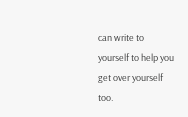can write to yourself to help you get over yourself too.